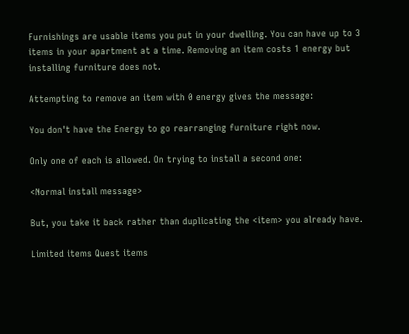Furnishings are usable items you put in your dwelling. You can have up to 3 items in your apartment at a time. Removing an item costs 1 energy but installing furniture does not.

Attempting to remove an item with 0 energy gives the message:

You don't have the Energy to go rearranging furniture right now.

Only one of each is allowed. On trying to install a second one:

<Normal install message>

But, you take it back rather than duplicating the <item> you already have.

Limited items Quest items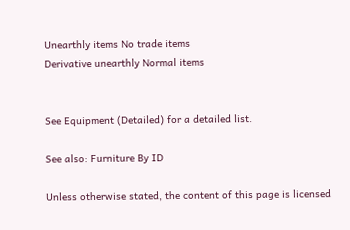Unearthly items No trade items
Derivative unearthly Normal items


See Equipment (Detailed) for a detailed list.

See also: Furniture By ID

Unless otherwise stated, the content of this page is licensed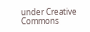under Creative Commons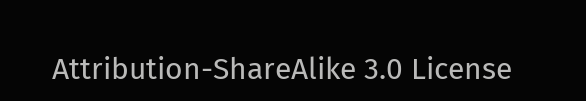Attribution-ShareAlike 3.0 License